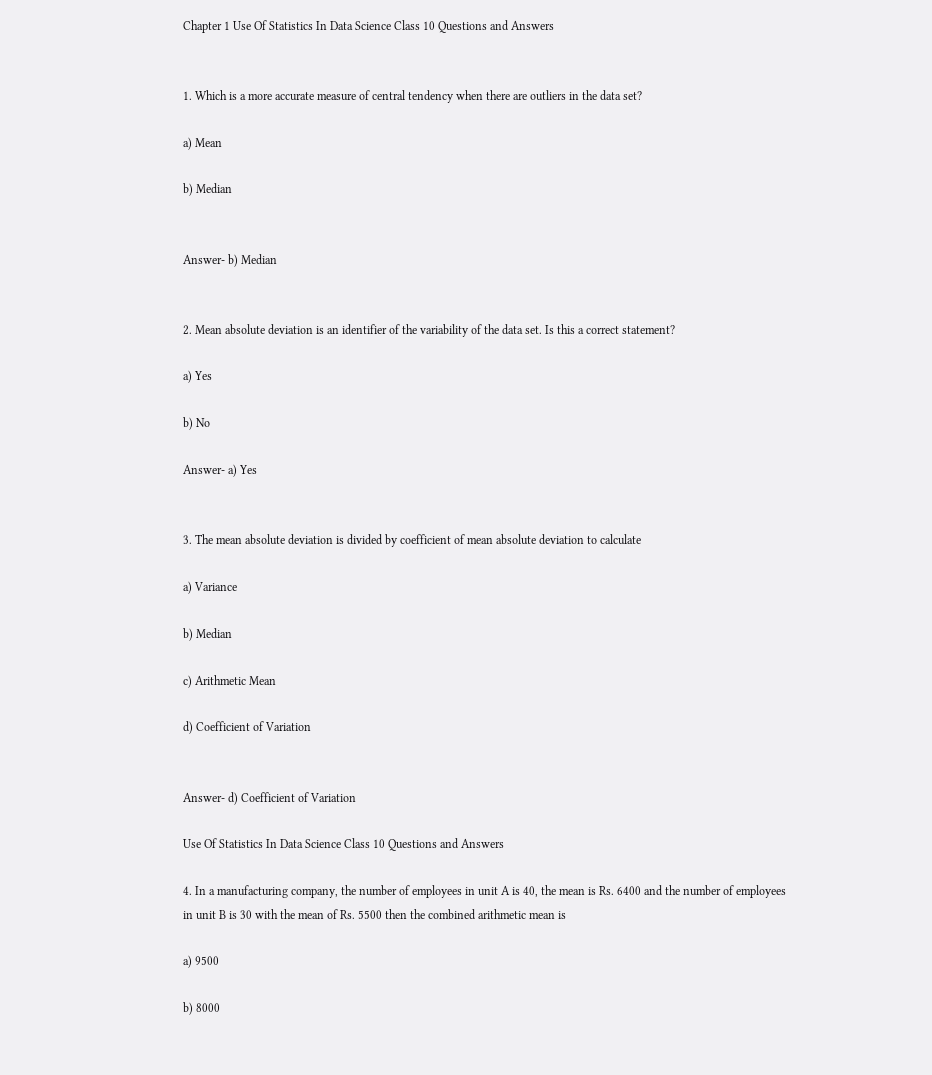Chapter 1 Use Of Statistics In Data Science Class 10 Questions and Answers


1. Which is a more accurate measure of central tendency when there are outliers in the data set?

a) Mean

b) Median


Answer- b) Median


2. Mean absolute deviation is an identifier of the variability of the data set. Is this a correct statement?

a) Yes

b) No

Answer- a) Yes


3. The mean absolute deviation is divided by coefficient of mean absolute deviation to calculate

a) Variance

b) Median

c) Arithmetic Mean

d) Coefficient of Variation


Answer- d) Coefficient of Variation

Use Of Statistics In Data Science Class 10 Questions and Answers

4. In a manufacturing company, the number of employees in unit A is 40, the mean is Rs. 6400 and the number of employees in unit B is 30 with the mean of Rs. 5500 then the combined arithmetic mean is

a) 9500

b) 8000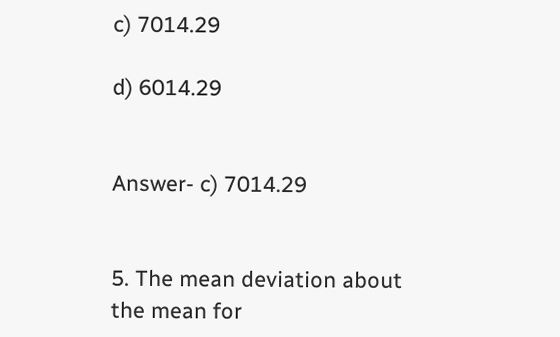c) 7014.29

d) 6014.29


Answer- c) 7014.29


5. The mean deviation about the mean for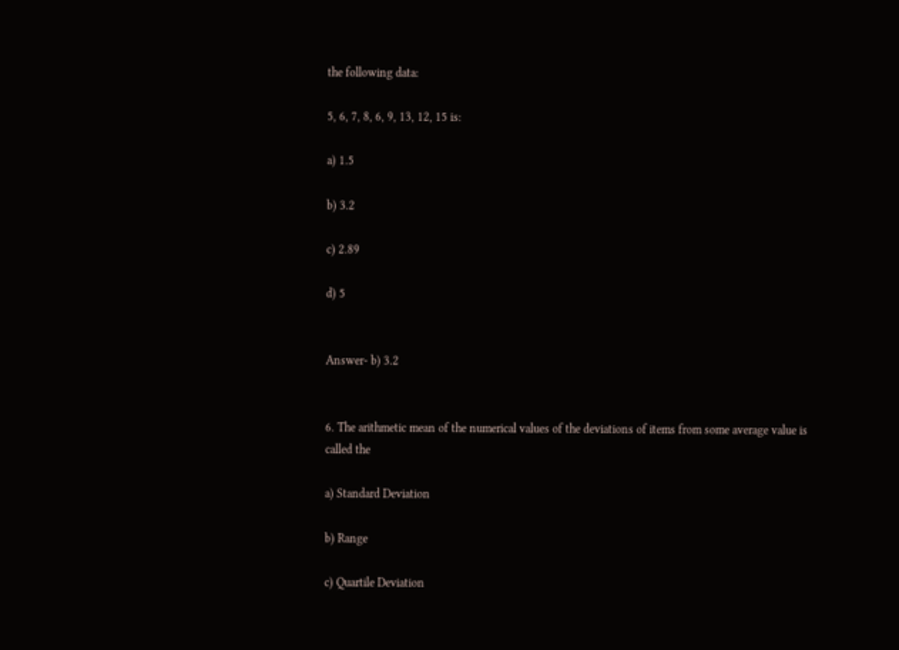the following data:

5, 6, 7, 8, 6, 9, 13, 12, 15 is:

a) 1.5

b) 3.2

c) 2.89

d) 5


Answer- b) 3.2


6. The arithmetic mean of the numerical values of the deviations of items from some average value is called the

a) Standard Deviation

b) Range

c) Quartile Deviation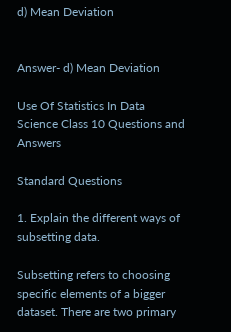d) Mean Deviation


Answer- d) Mean Deviation

Use Of Statistics In Data Science Class 10 Questions and Answers

Standard Questions

1. Explain the different ways of subsetting data.

Subsetting refers to choosing specific elements of a bigger dataset. There are two primary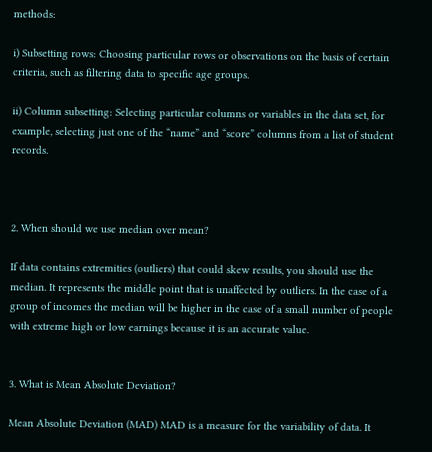methods:

i) Subsetting rows: Choosing particular rows or observations on the basis of certain criteria, such as filtering data to specific age groups.

ii) Column subsetting: Selecting particular columns or variables in the data set, for example, selecting just one of the “name” and “score” columns from a list of student records.



2. When should we use median over mean?

If data contains extremities (outliers) that could skew results, you should use the median. It represents the middle point that is unaffected by outliers. In the case of a group of incomes the median will be higher in the case of a small number of people with extreme high or low earnings because it is an accurate value.


3. What is Mean Absolute Deviation?

Mean Absolute Deviation (MAD) MAD is a measure for the variability of data. It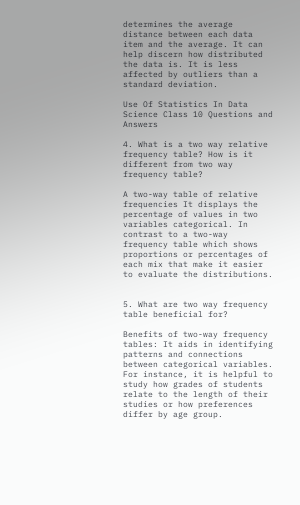determines the average distance between each data item and the average. It can help discern how distributed the data is. It is less affected by outliers than a standard deviation.

Use Of Statistics In Data Science Class 10 Questions and Answers

4. What is a two way relative frequency table? How is it different from two way frequency table?

A two-way table of relative frequencies It displays the percentage of values in two variables categorical. In contrast to a two-way frequency table which shows proportions or percentages of each mix that make it easier to evaluate the distributions.


5. What are two way frequency table beneficial for?

Benefits of two-way frequency tables: It aids in identifying patterns and connections between categorical variables. For instance, it is helpful to study how grades of students relate to the length of their studies or how preferences differ by age group.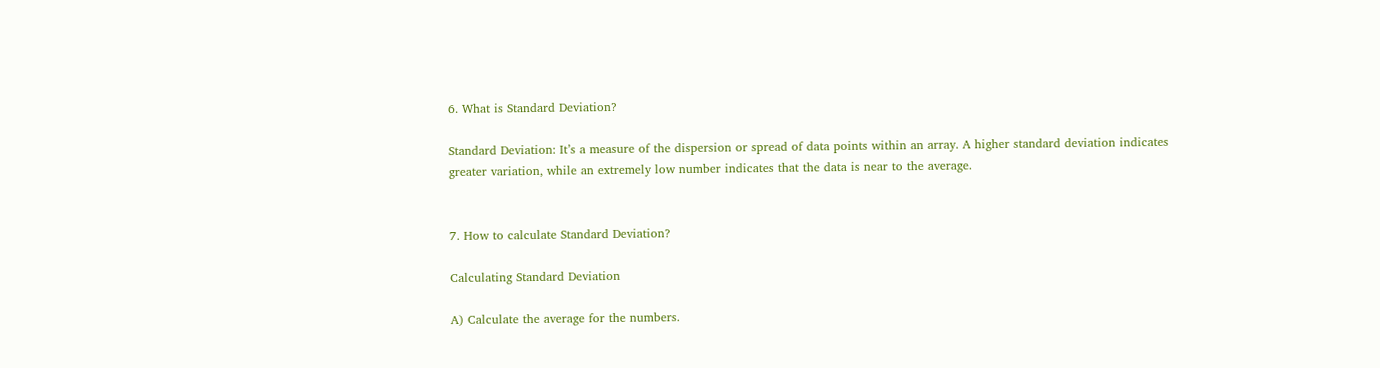6. What is Standard Deviation?

Standard Deviation: It’s a measure of the dispersion or spread of data points within an array. A higher standard deviation indicates greater variation, while an extremely low number indicates that the data is near to the average.


7. How to calculate Standard Deviation?

Calculating Standard Deviation

A) Calculate the average for the numbers.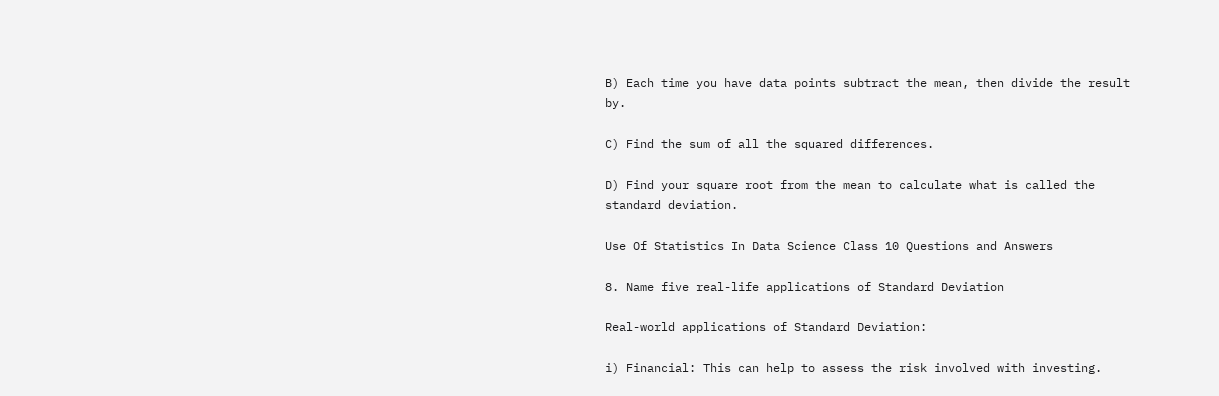B) Each time you have data points subtract the mean, then divide the result by.

C) Find the sum of all the squared differences.

D) Find your square root from the mean to calculate what is called the standard deviation.

Use Of Statistics In Data Science Class 10 Questions and Answers

8. Name five real-life applications of Standard Deviation

Real-world applications of Standard Deviation:

i) Financial: This can help to assess the risk involved with investing.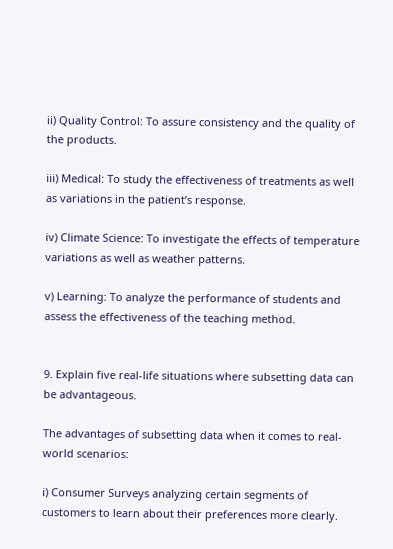ii) Quality Control: To assure consistency and the quality of the products.

iii) Medical: To study the effectiveness of treatments as well as variations in the patient’s response.

iv) Climate Science: To investigate the effects of temperature variations as well as weather patterns.

v) Learning: To analyze the performance of students and assess the effectiveness of the teaching method.


9. Explain five real-life situations where subsetting data can be advantageous.

The advantages of subsetting data when it comes to real-world scenarios:

i) Consumer Surveys analyzing certain segments of customers to learn about their preferences more clearly.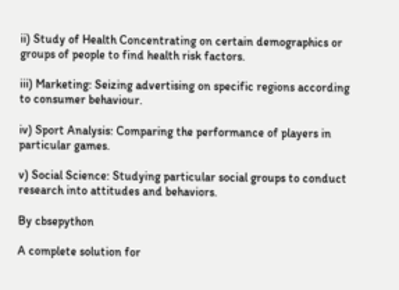ii) Study of Health Concentrating on certain demographics or groups of people to find health risk factors.

iii) Marketing: Seizing advertising on specific regions according to consumer behaviour.

iv) Sport Analysis: Comparing the performance of players in particular games.

v) Social Science: Studying particular social groups to conduct research into attitudes and behaviors.

By cbsepython

A complete solution for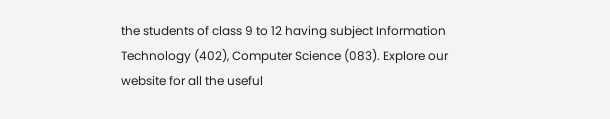the students of class 9 to 12 having subject Information Technology (402), Computer Science (083). Explore our website for all the useful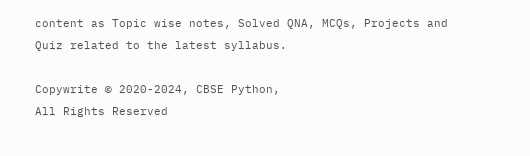content as Topic wise notes, Solved QNA, MCQs, Projects and Quiz related to the latest syllabus.

Copywrite © 2020-2024, CBSE Python,
All Rights Reserved